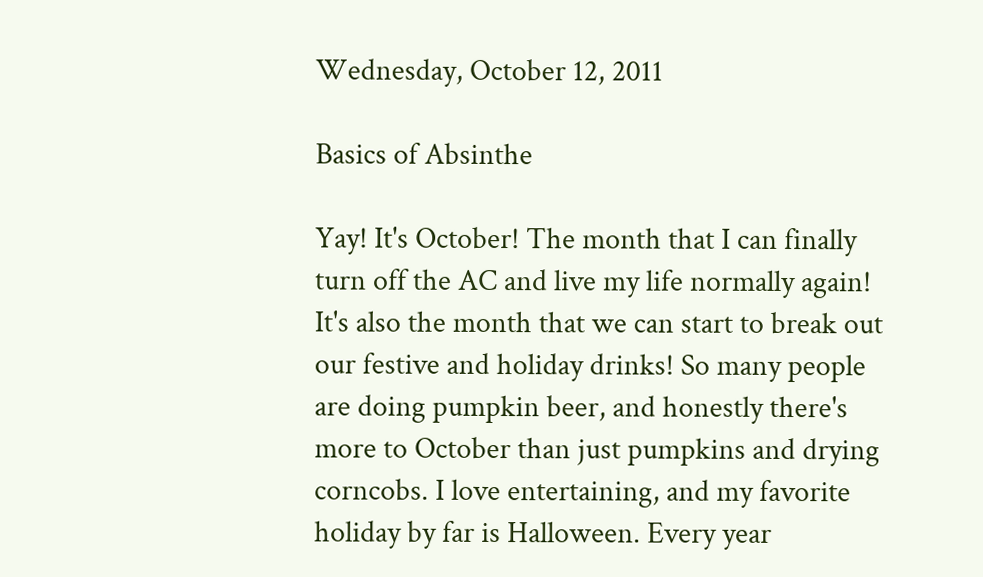Wednesday, October 12, 2011

Basics of Absinthe

Yay! It's October! The month that I can finally turn off the AC and live my life normally again! It's also the month that we can start to break out our festive and holiday drinks! So many people are doing pumpkin beer, and honestly there's more to October than just pumpkins and drying corncobs. I love entertaining, and my favorite holiday by far is Halloween. Every year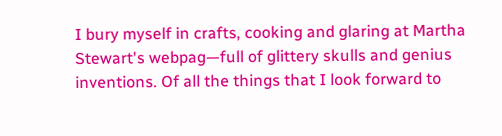I bury myself in crafts, cooking and glaring at Martha Stewart's webpag—full of glittery skulls and genius inventions. Of all the things that I look forward to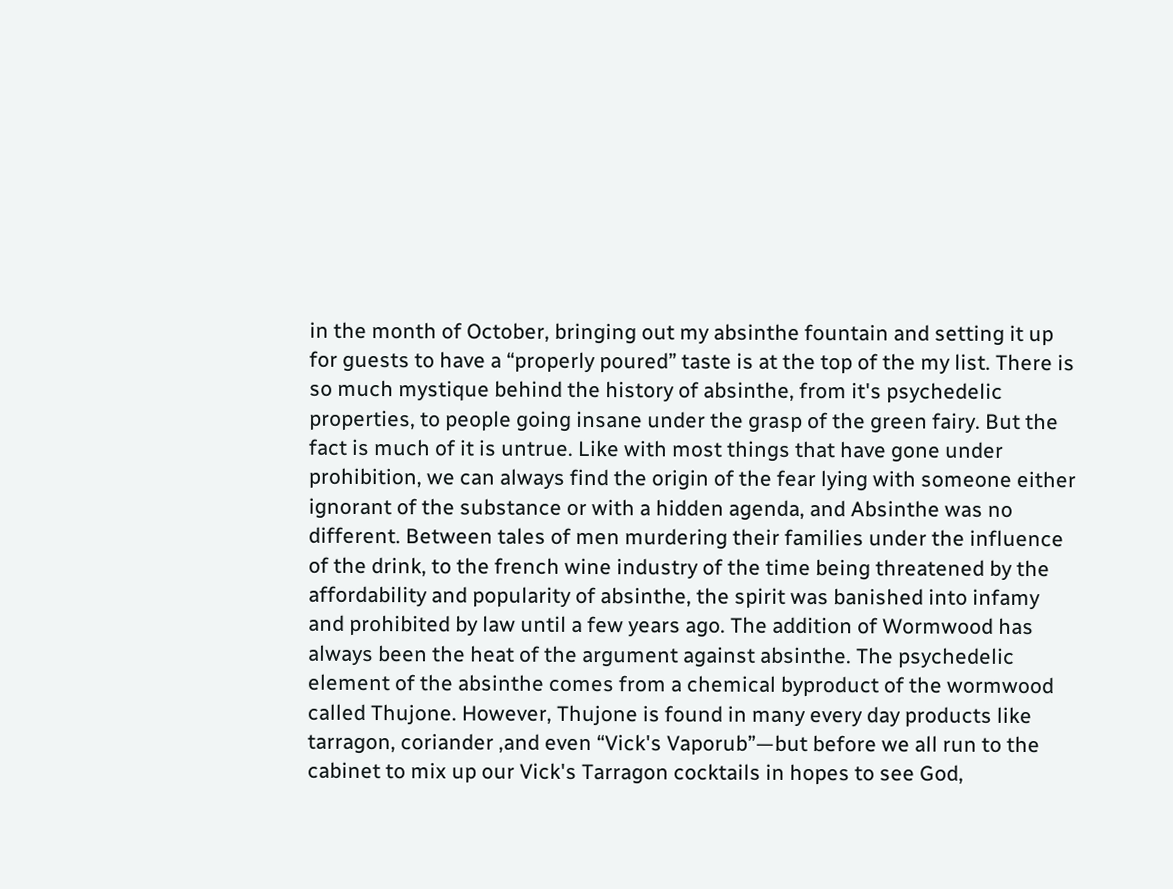in the month of October, bringing out my absinthe fountain and setting it up for guests to have a “properly poured” taste is at the top of the my list. There is so much mystique behind the history of absinthe, from it's psychedelic properties, to people going insane under the grasp of the green fairy. But the fact is much of it is untrue. Like with most things that have gone under prohibition, we can always find the origin of the fear lying with someone either ignorant of the substance or with a hidden agenda, and Absinthe was no different. Between tales of men murdering their families under the influence of the drink, to the french wine industry of the time being threatened by the affordability and popularity of absinthe, the spirit was banished into infamy and prohibited by law until a few years ago. The addition of Wormwood has always been the heat of the argument against absinthe. The psychedelic element of the absinthe comes from a chemical byproduct of the wormwood called Thujone. However, Thujone is found in many every day products like tarragon, coriander ,and even “Vick's Vaporub”—but before we all run to the cabinet to mix up our Vick's Tarragon cocktails in hopes to see God,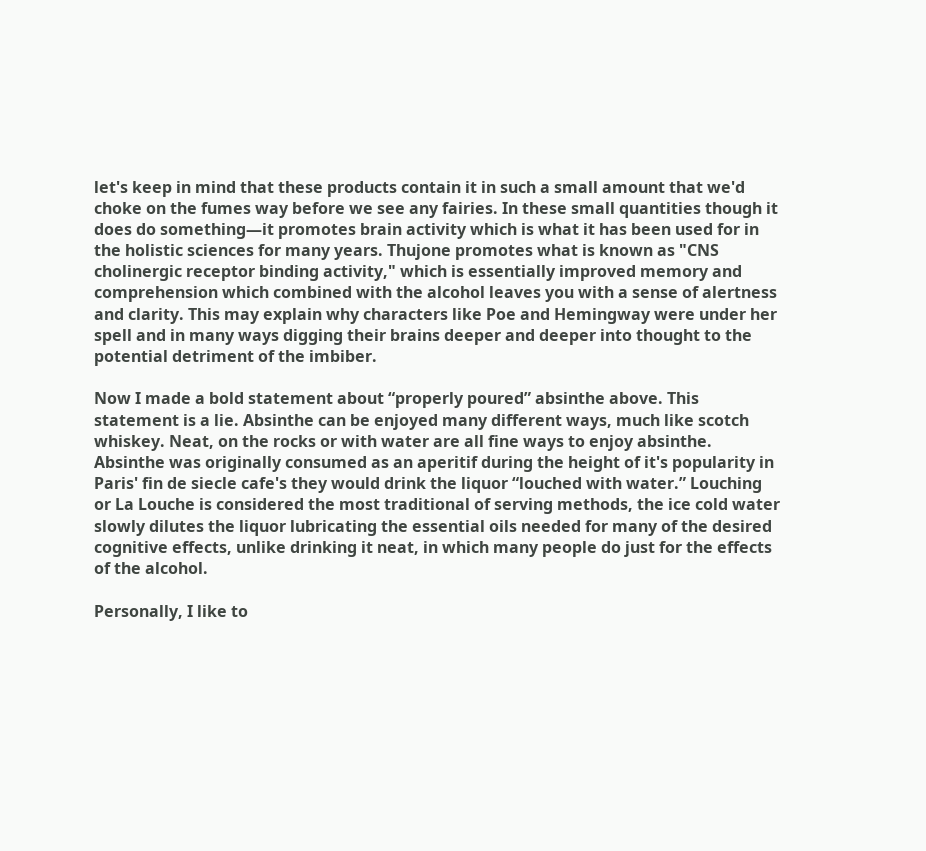let's keep in mind that these products contain it in such a small amount that we'd choke on the fumes way before we see any fairies. In these small quantities though it does do something—it promotes brain activity which is what it has been used for in the holistic sciences for many years. Thujone promotes what is known as "CNS cholinergic receptor binding activity," which is essentially improved memory and comprehension which combined with the alcohol leaves you with a sense of alertness and clarity. This may explain why characters like Poe and Hemingway were under her spell and in many ways digging their brains deeper and deeper into thought to the potential detriment of the imbiber.

Now I made a bold statement about “properly poured” absinthe above. This statement is a lie. Absinthe can be enjoyed many different ways, much like scotch whiskey. Neat, on the rocks or with water are all fine ways to enjoy absinthe. Absinthe was originally consumed as an aperitif during the height of it's popularity in Paris' fin de siecle cafe's they would drink the liquor “louched with water.” Louching or La Louche is considered the most traditional of serving methods, the ice cold water slowly dilutes the liquor lubricating the essential oils needed for many of the desired cognitive effects, unlike drinking it neat, in which many people do just for the effects of the alcohol.

Personally, I like to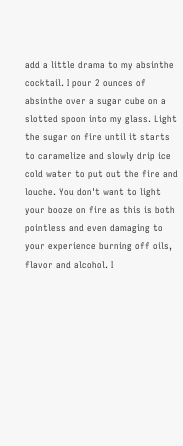add a little drama to my absinthe cocktail. I pour 2 ounces of absinthe over a sugar cube on a slotted spoon into my glass. Light the sugar on fire until it starts to caramelize and slowly drip ice cold water to put out the fire and louche. You don't want to light your booze on fire as this is both pointless and even damaging to your experience burning off oils, flavor and alcohol. I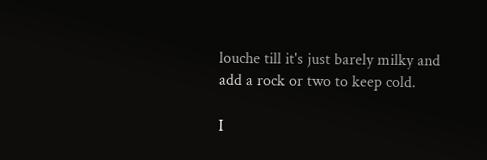louche till it's just barely milky and add a rock or two to keep cold.

I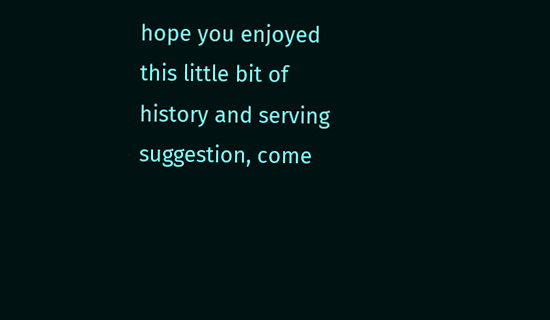hope you enjoyed this little bit of history and serving suggestion, come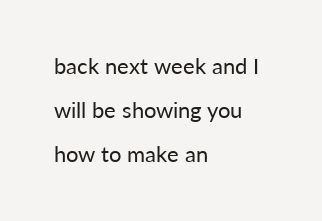back next week and I will be showing you how to make an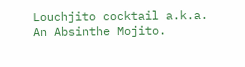Louchjito cocktail a.k.a. An Absinthe Mojito.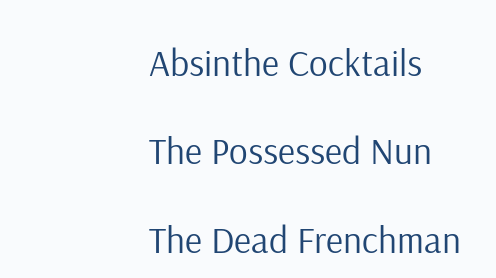Absinthe Cocktails

The Possessed Nun

The Dead Frenchman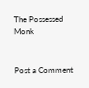The Possessed Monk


Post a Comment